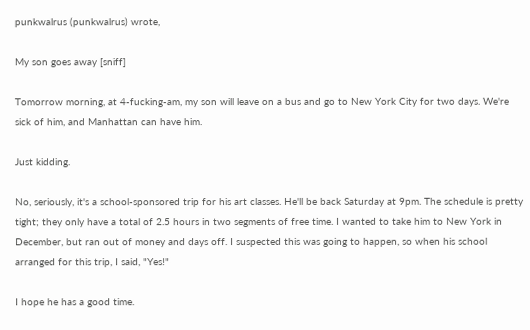punkwalrus (punkwalrus) wrote,

My son goes away [sniff]

Tomorrow morning, at 4-fucking-am, my son will leave on a bus and go to New York City for two days. We're sick of him, and Manhattan can have him.

Just kidding.

No, seriously, it's a school-sponsored trip for his art classes. He'll be back Saturday at 9pm. The schedule is pretty tight; they only have a total of 2.5 hours in two segments of free time. I wanted to take him to New York in December, but ran out of money and days off. I suspected this was going to happen, so when his school arranged for this trip, I said, "Yes!"

I hope he has a good time.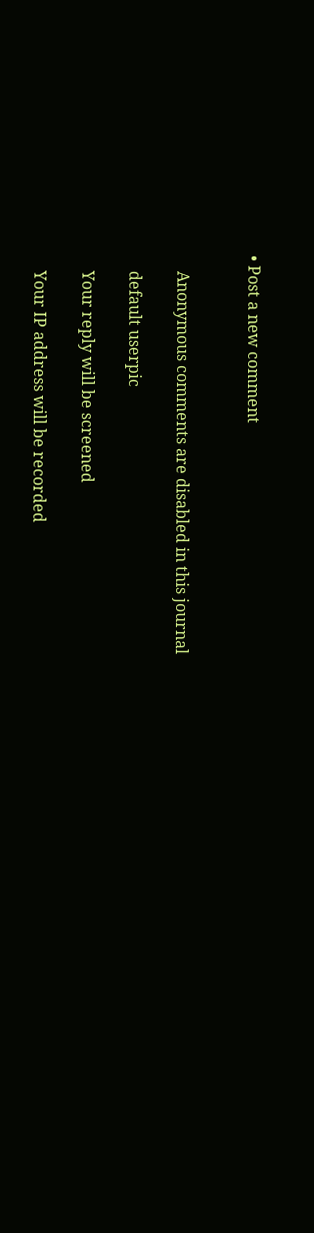• Post a new comment


    Anonymous comments are disabled in this journal

    default userpic

    Your reply will be screened

    Your IP address will be recorded